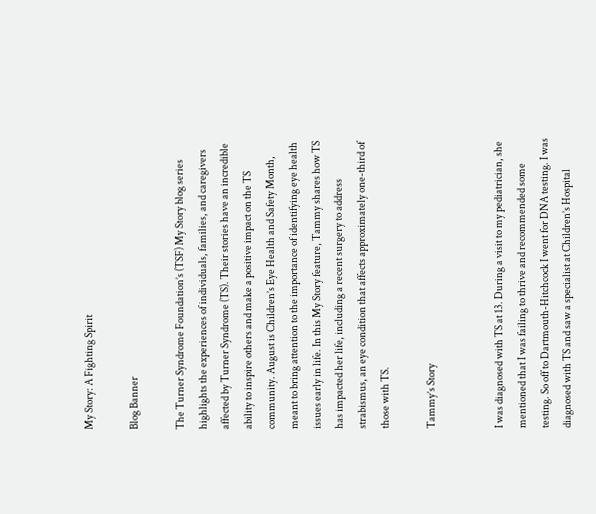My Story: A Fighting Spirit

Blog Banner

The Turner Syndrome Foundation’s (TSF) My Story blog series highlights the experiences of individuals, families, and caregivers affected by Turner Syndrome (TS). Their stories have an incredible ability to inspire others and make a positive impact on the TS community. August is Children’s Eye Health and Safety Month, meant to bring attention to the importance of identifying eye health issues early in life. In this My Story feature, Tammy shares how TS has impacted her life, including a recent surgery to address strabismus, an eye condition that affects approximately one-third of those with TS.

Tammy’s Story


I was diagnosed with TS at 13. During a visit to my pediatrician, she mentioned that I was failing to thrive and recommended some testing. So off to Dartmouth-Hitchcock I went for DNA testing. I was diagnosed with TS and saw a specialist at Children’s Hospital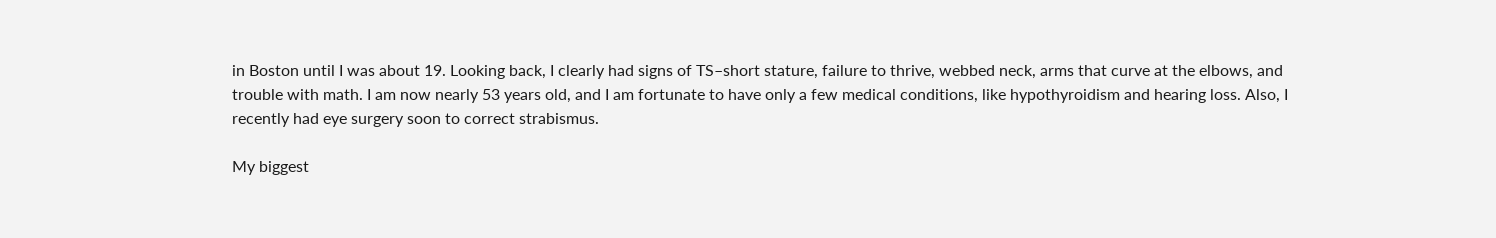in Boston until I was about 19. Looking back, I clearly had signs of TS–short stature, failure to thrive, webbed neck, arms that curve at the elbows, and trouble with math. I am now nearly 53 years old, and I am fortunate to have only a few medical conditions, like hypothyroidism and hearing loss. Also, I recently had eye surgery soon to correct strabismus.

My biggest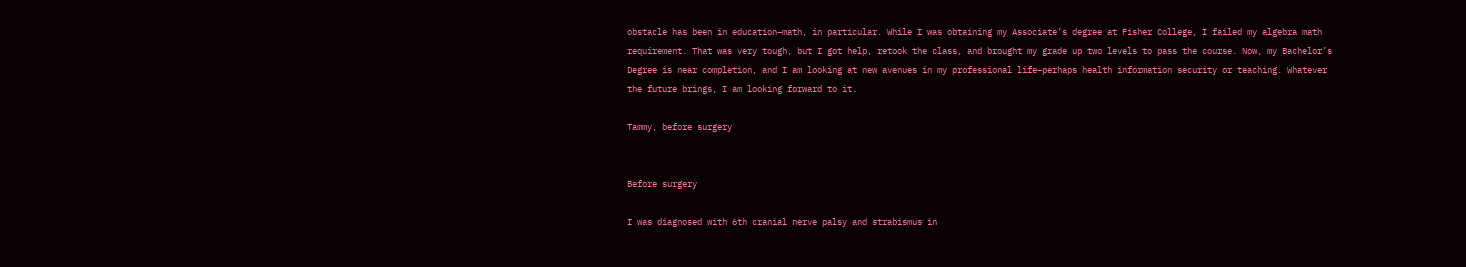obstacle has been in education–math, in particular. While I was obtaining my Associate’s degree at Fisher College, I failed my algebra math requirement. That was very tough, but I got help, retook the class, and brought my grade up two levels to pass the course. Now, my Bachelor’s Degree is near completion, and I am looking at new avenues in my professional life–perhaps health information security or teaching. Whatever the future brings, I am looking forward to it.

Tammy, before surgery


Before surgery

I was diagnosed with 6th cranial nerve palsy and strabismus in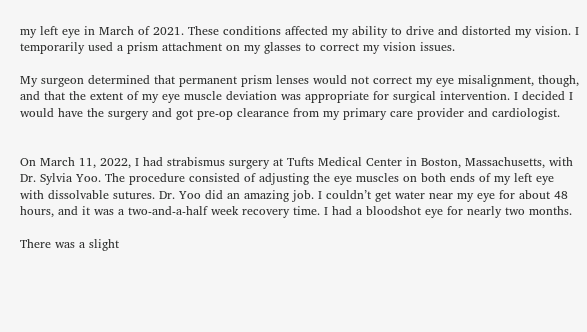my left eye in March of 2021. These conditions affected my ability to drive and distorted my vision. I temporarily used a prism attachment on my glasses to correct my vision issues.

My surgeon determined that permanent prism lenses would not correct my eye misalignment, though, and that the extent of my eye muscle deviation was appropriate for surgical intervention. I decided I would have the surgery and got pre-op clearance from my primary care provider and cardiologist.


On March 11, 2022, I had strabismus surgery at Tufts Medical Center in Boston, Massachusetts, with Dr. Sylvia Yoo. The procedure consisted of adjusting the eye muscles on both ends of my left eye with dissolvable sutures. Dr. Yoo did an amazing job. I couldn’t get water near my eye for about 48 hours, and it was a two-and-a-half week recovery time. I had a bloodshot eye for nearly two months.

There was a slight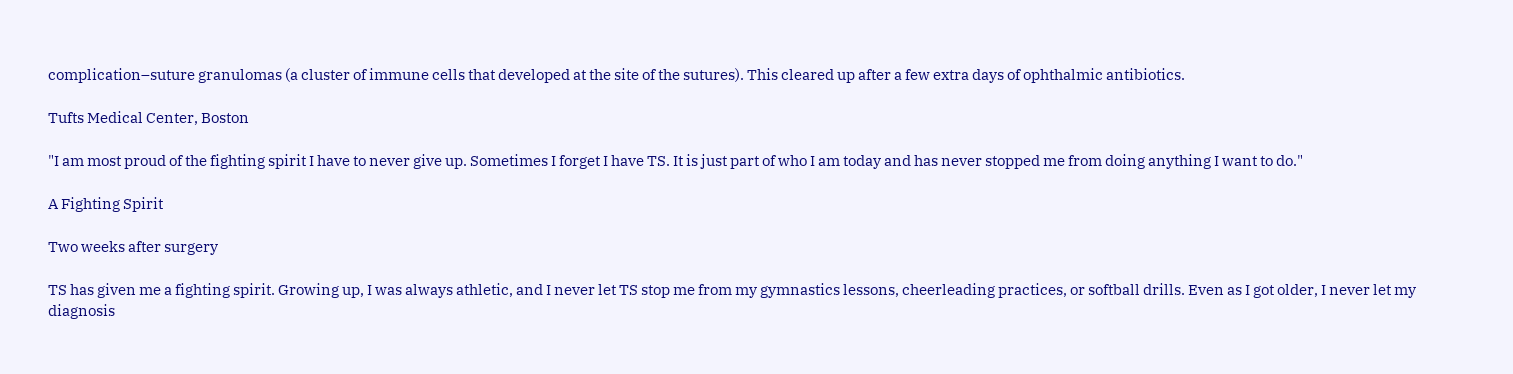complication–suture granulomas (a cluster of immune cells that developed at the site of the sutures). This cleared up after a few extra days of ophthalmic antibiotics.

Tufts Medical Center, Boston

"I am most proud of the fighting spirit I have to never give up. Sometimes I forget I have TS. It is just part of who I am today and has never stopped me from doing anything I want to do."

A Fighting Spirit

Two weeks after surgery

TS has given me a fighting spirit. Growing up, I was always athletic, and I never let TS stop me from my gymnastics lessons, cheerleading practices, or softball drills. Even as I got older, I never let my diagnosis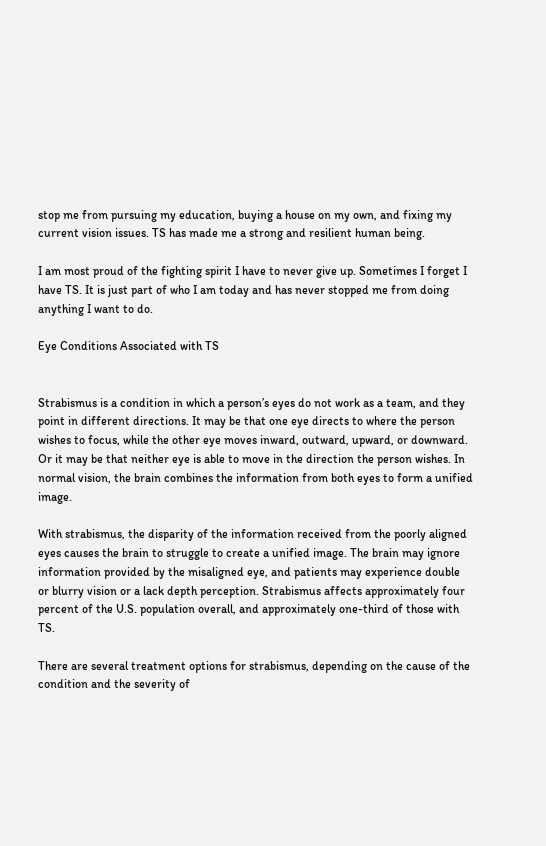stop me from pursuing my education, buying a house on my own, and fixing my current vision issues. TS has made me a strong and resilient human being.

I am most proud of the fighting spirit I have to never give up. Sometimes I forget I have TS. It is just part of who I am today and has never stopped me from doing anything I want to do.

Eye Conditions Associated with TS


Strabismus is a condition in which a person’s eyes do not work as a team, and they point in different directions. It may be that one eye directs to where the person wishes to focus, while the other eye moves inward, outward, upward, or downward. Or it may be that neither eye is able to move in the direction the person wishes. In normal vision, the brain combines the information from both eyes to form a unified image.

With strabismus, the disparity of the information received from the poorly aligned eyes causes the brain to struggle to create a unified image. The brain may ignore information provided by the misaligned eye, and patients may experience double or blurry vision or a lack depth perception. Strabismus affects approximately four percent of the U.S. population overall, and approximately one-third of those with TS.

There are several treatment options for strabismus, depending on the cause of the condition and the severity of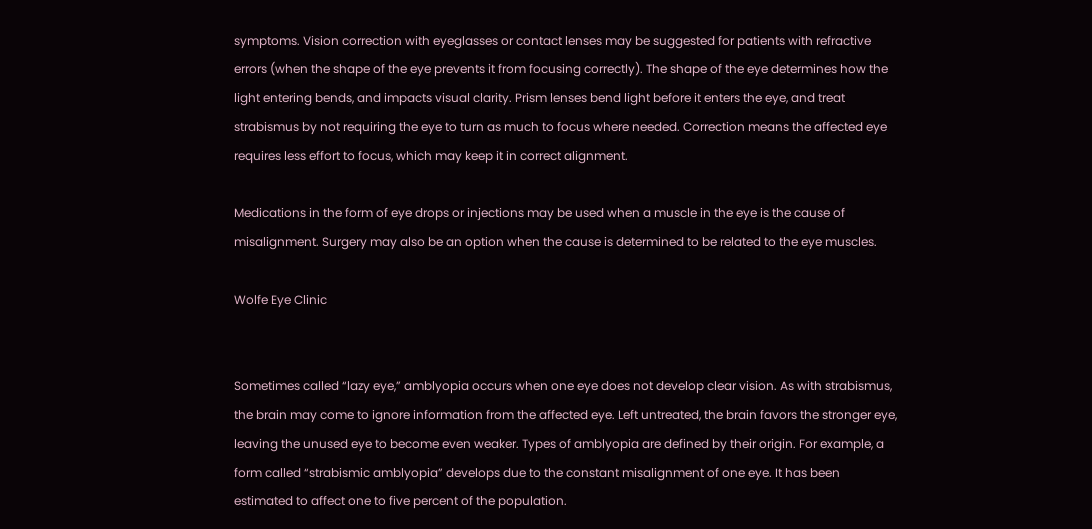symptoms. Vision correction with eyeglasses or contact lenses may be suggested for patients with refractive errors (when the shape of the eye prevents it from focusing correctly). The shape of the eye determines how the light entering bends, and impacts visual clarity. Prism lenses bend light before it enters the eye, and treat strabismus by not requiring the eye to turn as much to focus where needed. Correction means the affected eye requires less effort to focus, which may keep it in correct alignment.

Medications in the form of eye drops or injections may be used when a muscle in the eye is the cause of misalignment. Surgery may also be an option when the cause is determined to be related to the eye muscles.

Wolfe Eye Clinic


Sometimes called “lazy eye,” amblyopia occurs when one eye does not develop clear vision. As with strabismus, the brain may come to ignore information from the affected eye. Left untreated, the brain favors the stronger eye, leaving the unused eye to become even weaker. Types of amblyopia are defined by their origin. For example, a form called “strabismic amblyopia” develops due to the constant misalignment of one eye. It has been estimated to affect one to five percent of the population.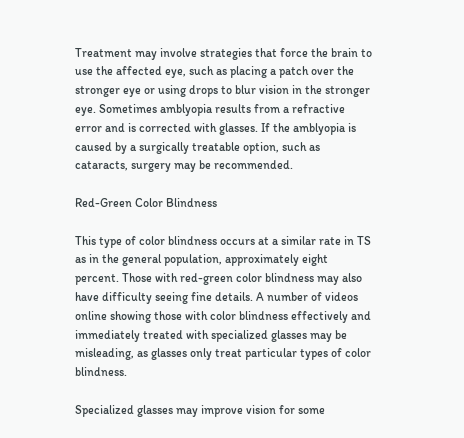Treatment may involve strategies that force the brain to use the affected eye, such as placing a patch over the stronger eye or using drops to blur vision in the stronger eye. Sometimes amblyopia results from a refractive error and is corrected with glasses. If the amblyopia is caused by a surgically treatable option, such as cataracts, surgery may be recommended.

Red-Green Color Blindness

This type of color blindness occurs at a similar rate in TS as in the general population, approximately eight percent. Those with red-green color blindness may also have difficulty seeing fine details. A number of videos online showing those with color blindness effectively and immediately treated with specialized glasses may be misleading, as glasses only treat particular types of color blindness.

Specialized glasses may improve vision for some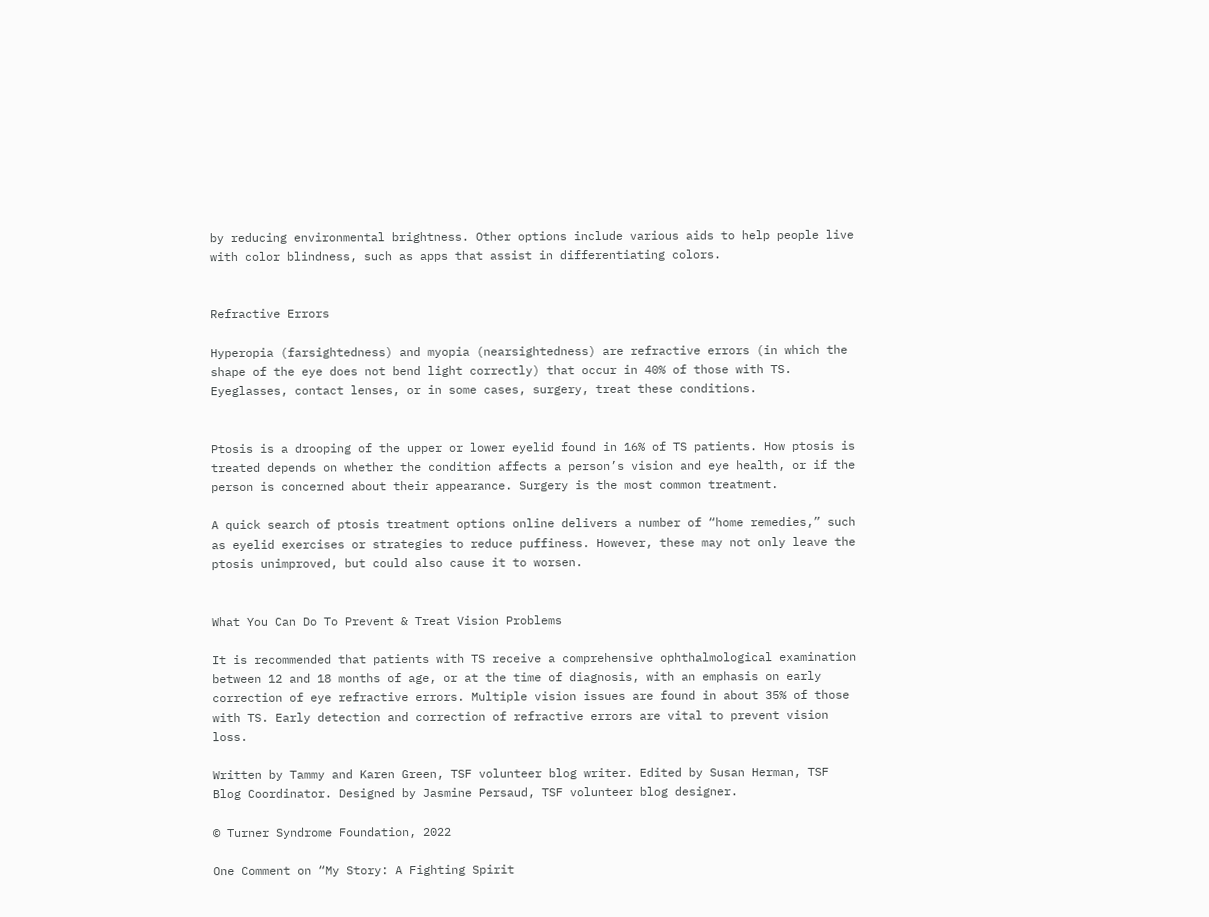by reducing environmental brightness. Other options include various aids to help people live with color blindness, such as apps that assist in differentiating colors.


Refractive Errors

Hyperopia (farsightedness) and myopia (nearsightedness) are refractive errors (in which the shape of the eye does not bend light correctly) that occur in 40% of those with TS. Eyeglasses, contact lenses, or in some cases, surgery, treat these conditions.


Ptosis is a drooping of the upper or lower eyelid found in 16% of TS patients. How ptosis is treated depends on whether the condition affects a person’s vision and eye health, or if the person is concerned about their appearance. Surgery is the most common treatment.

A quick search of ptosis treatment options online delivers a number of “home remedies,” such as eyelid exercises or strategies to reduce puffiness. However, these may not only leave the ptosis unimproved, but could also cause it to worsen.


What You Can Do To Prevent & Treat Vision Problems

It is recommended that patients with TS receive a comprehensive ophthalmological examination between 12 and 18 months of age, or at the time of diagnosis, with an emphasis on early correction of eye refractive errors. Multiple vision issues are found in about 35% of those with TS. Early detection and correction of refractive errors are vital to prevent vision loss.

Written by Tammy and Karen Green, TSF volunteer blog writer. Edited by Susan Herman, TSF Blog Coordinator. Designed by Jasmine Persaud, TSF volunteer blog designer.

© Turner Syndrome Foundation, 2022

One Comment on “My Story: A Fighting Spirit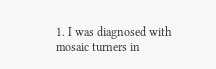1. I was diagnosed with mosaic turners in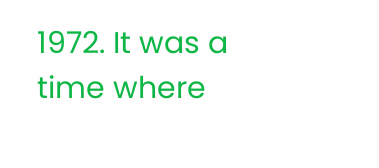1972. It was a time where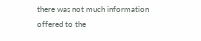there was not much information offered to the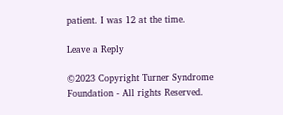patient. I was 12 at the time.

Leave a Reply

©2023 Copyright Turner Syndrome Foundation - All rights Reserved.